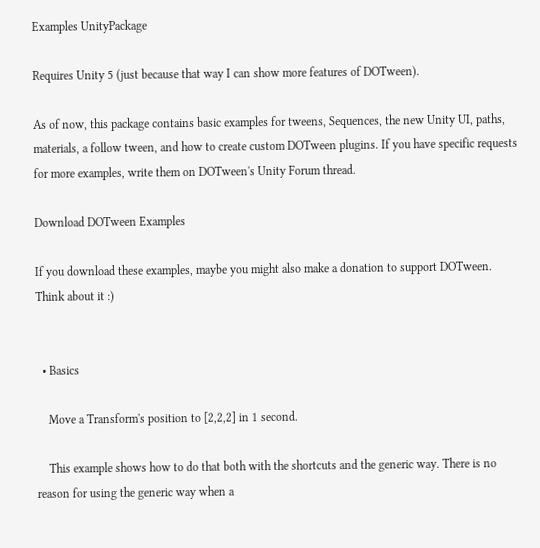Examples UnityPackage

Requires Unity 5 (just because that way I can show more features of DOTween).

As of now, this package contains basic examples for tweens, Sequences, the new Unity UI, paths, materials, a follow tween, and how to create custom DOTween plugins. If you have specific requests for more examples, write them on DOTween's Unity Forum thread.

Download DOTween Examples

If you download these examples, maybe you might also make a donation to support DOTween. Think about it :)


  • Basics

    Move a Transform's position to [2,2,2] in 1 second.

    This example shows how to do that both with the shortcuts and the generic way. There is no reason for using the generic way when a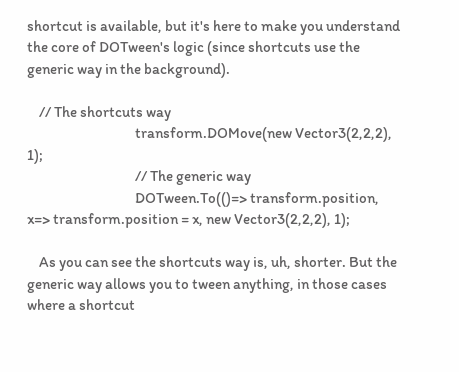shortcut is available, but it's here to make you understand the core of DOTween's logic (since shortcuts use the generic way in the background).

    // The shortcuts way
                                    transform.DOMove(new Vector3(2,2,2), 1);
                                    // The generic way
                                    DOTween.To(()=> transform.position, x=> transform.position = x, new Vector3(2,2,2), 1);

    As you can see the shortcuts way is, uh, shorter. But the generic way allows you to tween anything, in those cases where a shortcut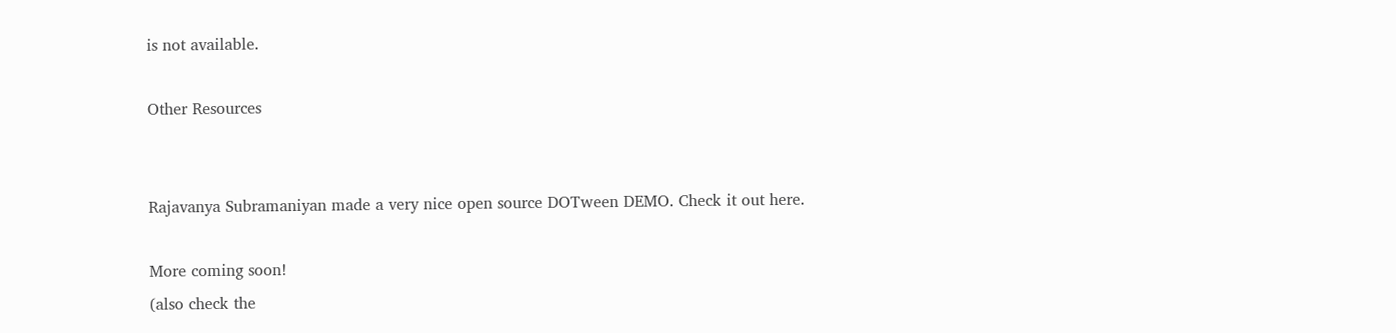is not available.

Other Resources


Rajavanya Subramaniyan made a very nice open source DOTween DEMO. Check it out here.

More coming soon!
(also check the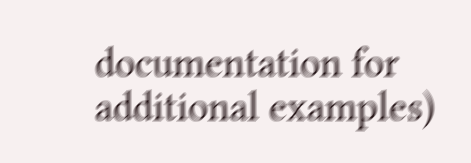documentation for additional examples)